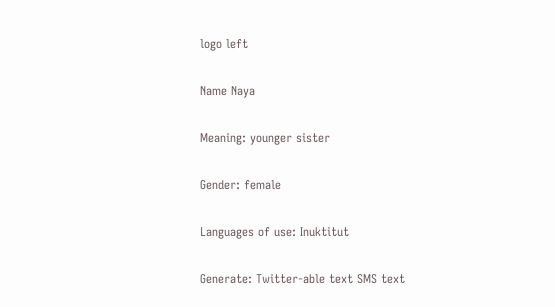logo left

Name Naya

Meaning: younger sister

Gender: female

Languages of use: Inuktitut

Generate: Twitter-able text SMS text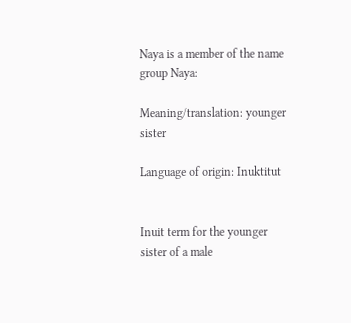Naya is a member of the name group Naya:

Meaning/translation: younger sister

Language of origin: Inuktitut


Inuit term for the younger sister of a male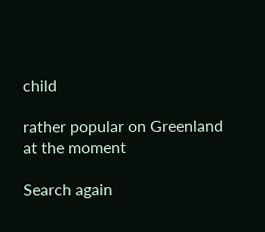child

rather popular on Greenland at the moment

Search again